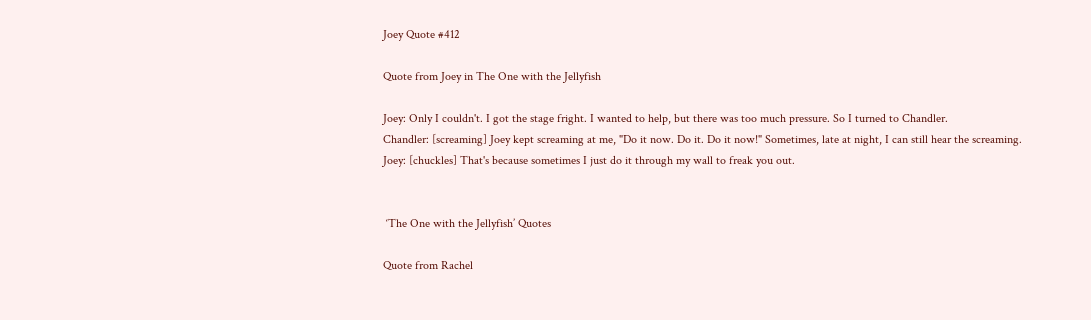Joey Quote #412

Quote from Joey in The One with the Jellyfish

Joey: Only I couldn't. I got the stage fright. I wanted to help, but there was too much pressure. So I turned to Chandler.
Chandler: [screaming] Joey kept screaming at me, "Do it now. Do it. Do it now!" Sometimes, late at night, I can still hear the screaming.
Joey: [chuckles] That's because sometimes I just do it through my wall to freak you out.


 ‘The One with the Jellyfish’ Quotes

Quote from Rachel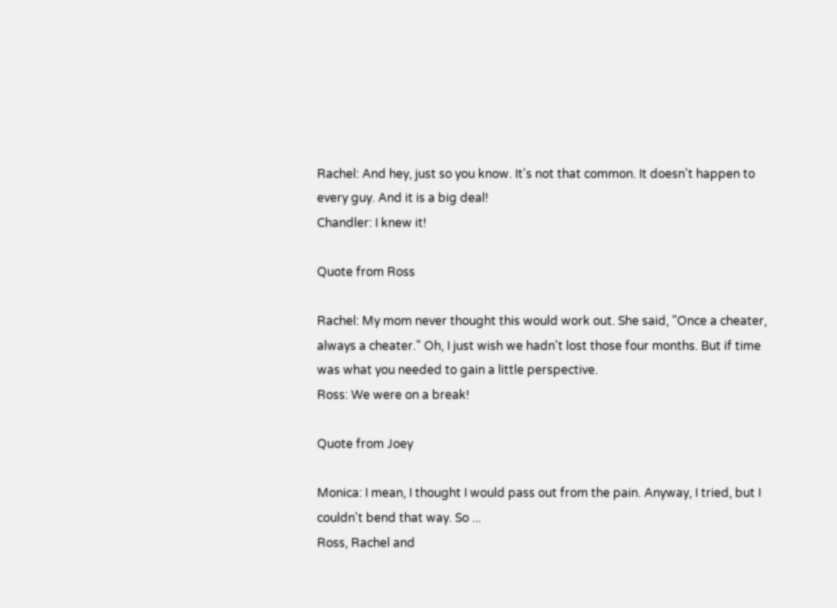Rachel: And hey, just so you know. It's not that common. It doesn't happen to every guy. And it is a big deal!
Chandler: I knew it!

Quote from Ross

Rachel: My mom never thought this would work out. She said, "Once a cheater, always a cheater." Oh, I just wish we hadn't lost those four months. But if time was what you needed to gain a little perspective.
Ross: We were on a break!

Quote from Joey

Monica: I mean, I thought I would pass out from the pain. Anyway, I tried, but I couldn't bend that way. So ...
Ross, Rachel and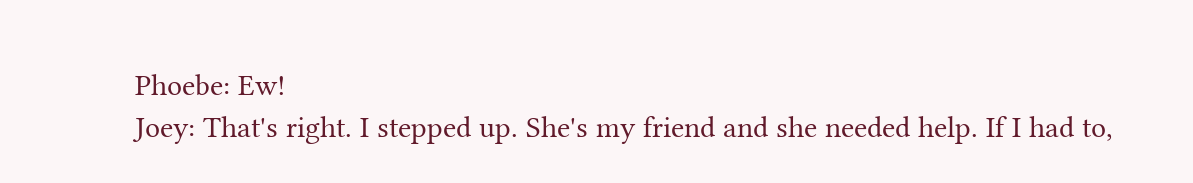Phoebe: Ew!
Joey: That's right. I stepped up. She's my friend and she needed help. If I had to,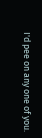I'd pee on any one of you.